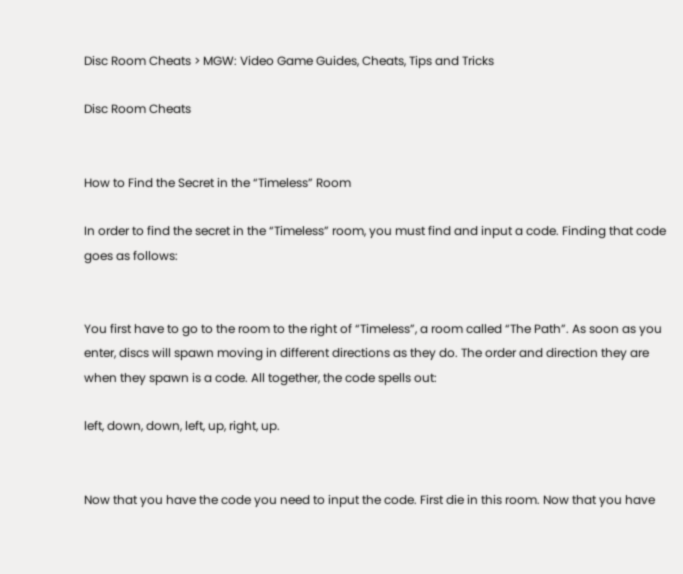Disc Room Cheats > MGW: Video Game Guides, Cheats, Tips and Tricks

Disc Room Cheats


How to Find the Secret in the “Timeless” Room

In order to find the secret in the “Timeless” room, you must find and input a code. Finding that code goes as follows:


You first have to go to the room to the right of “Timeless”, a room called “The Path”. As soon as you enter, discs will spawn moving in different directions as they do. The order and direction they are when they spawn is a code. All together, the code spells out:

left, down, down, left, up, right, up.


Now that you have the code you need to input the code. First die in this room. Now that you have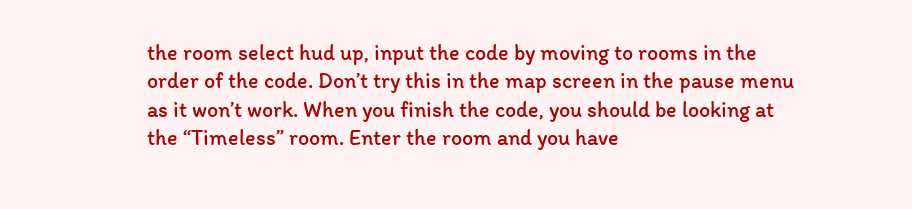the room select hud up, input the code by moving to rooms in the order of the code. Don’t try this in the map screen in the pause menu as it won’t work. When you finish the code, you should be looking at the “Timeless” room. Enter the room and you have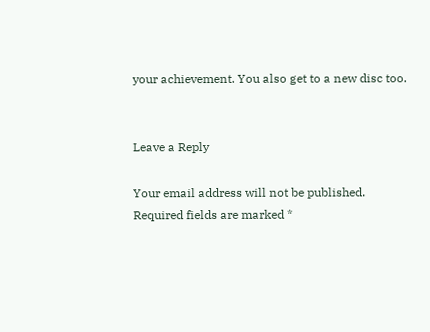your achievement. You also get to a new disc too.


Leave a Reply

Your email address will not be published. Required fields are marked *